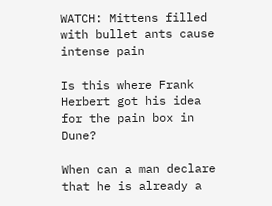WATCH: Mittens filled with bullet ants cause intense pain

Is this where Frank Herbert got his idea for the pain box in Dune?

When can a man declare that he is already a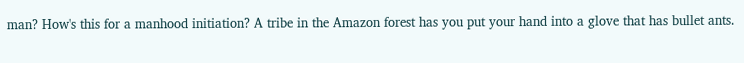man? How's this for a manhood initiation? A tribe in the Amazon forest has you put your hand into a glove that has bullet ants.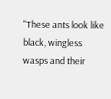"These ants look like black, wingless wasps and their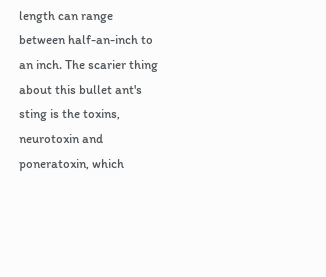length can range between half-an-inch to an inch. The scarier thing about this bullet ant's sting is the toxins, neurotoxin and poneratoxin, which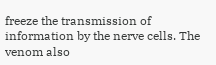freeze the transmission of information by the nerve cells. The venom also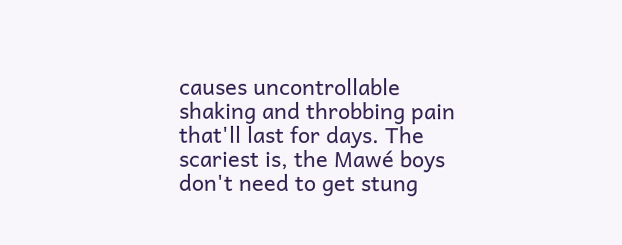causes uncontrollable shaking and throbbing pain that'll last for days. The scariest is, the Mawé boys don't need to get stung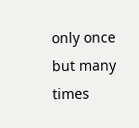only once but many times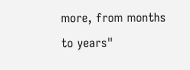more, from months to years"